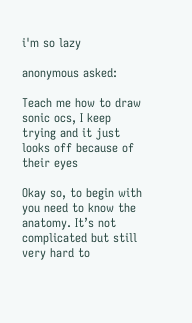i'm so lazy

anonymous asked:

Teach me how to draw sonic ocs, I keep trying and it just looks off because of their eyes

Okay so, to begin with you need to know the anatomy. It’s not complicated but still very hard to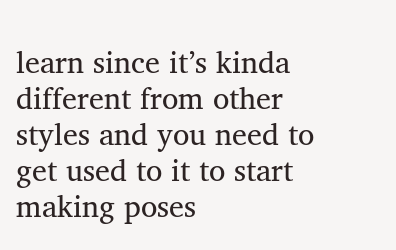learn since it’s kinda different from other styles and you need to get used to it to start making poses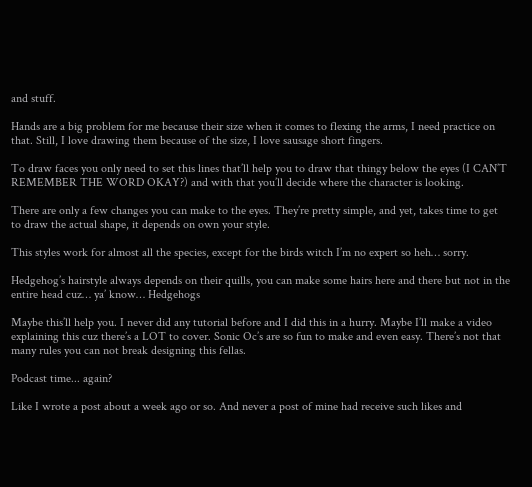and stuff.

Hands are a big problem for me because their size when it comes to flexing the arms, I need practice on that. Still, I love drawing them because of the size, I love sausage short fingers.

To draw faces you only need to set this lines that’ll help you to draw that thingy below the eyes (I CAN’T REMEMBER THE WORD OKAY?) and with that you’ll decide where the character is looking.

There are only a few changes you can make to the eyes. They’re pretty simple, and yet, takes time to get to draw the actual shape, it depends on own your style.

This styles work for almost all the species, except for the birds witch I’m no expert so heh… sorry.

Hedgehog’s hairstyle always depends on their quills, you can make some hairs here and there but not in the entire head cuz… ya’ know… Hedgehogs

Maybe this’ll help you. I never did any tutorial before and I did this in a hurry. Maybe I’ll make a video explaining this cuz there’s a LOT to cover. Sonic Oc’s are so fun to make and even easy. There’s not that many rules you can not break designing this fellas.

Podcast time... again?

Like I wrote a post about a week ago or so. And never a post of mine had receive such likes and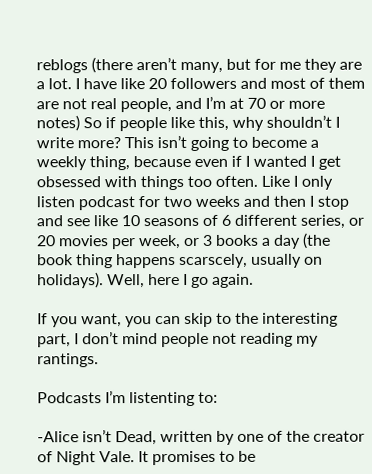reblogs (there aren’t many, but for me they are a lot. I have like 20 followers and most of them are not real people, and I’m at 70 or more notes) So if people like this, why shouldn’t I write more? This isn’t going to become a weekly thing, because even if I wanted I get obsessed with things too often. Like I only listen podcast for two weeks and then I stop and see like 10 seasons of 6 different series, or 20 movies per week, or 3 books a day (the book thing happens scarscely, usually on holidays). Well, here I go again.

If you want, you can skip to the interesting part, I don’t mind people not reading my rantings.

Podcasts I’m listenting to:

-Alice isn’t Dead, written by one of the creator of Night Vale. It promises to be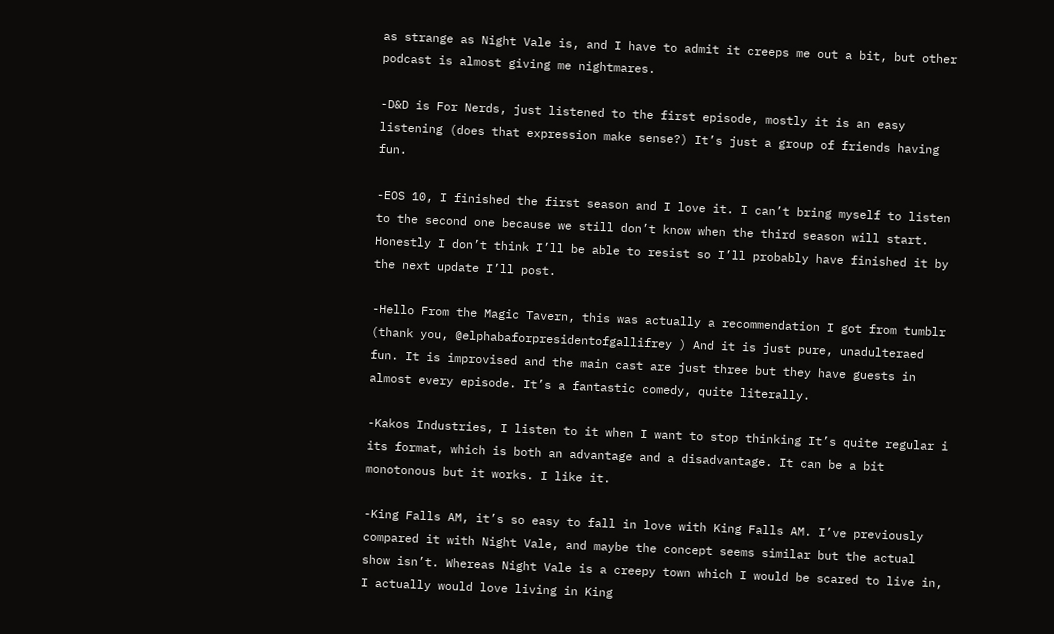as strange as Night Vale is, and I have to admit it creeps me out a bit, but other podcast is almost giving me nightmares.

-D&D is For Nerds, just listened to the first episode, mostly it is an easy listening (does that expression make sense?) It’s just a group of friends having fun.

-EOS 10, I finished the first season and I love it. I can’t bring myself to listen to the second one because we still don’t know when the third season will start. Honestly I don’t think I’ll be able to resist so I’ll probably have finished it by the next update I’ll post.

-Hello From the Magic Tavern, this was actually a recommendation I got from tumblr (thank you, @elphabaforpresidentofgallifrey ) And it is just pure, unadulteraed fun. It is improvised and the main cast are just three but they have guests in almost every episode. It’s a fantastic comedy, quite literally.

-Kakos Industries, I listen to it when I want to stop thinking It’s quite regular i its format, which is both an advantage and a disadvantage. It can be a bit monotonous but it works. I like it.

-King Falls AM, it’s so easy to fall in love with King Falls AM. I’ve previously compared it with Night Vale, and maybe the concept seems similar but the actual show isn’t. Whereas Night Vale is a creepy town which I would be scared to live in, I actually would love living in King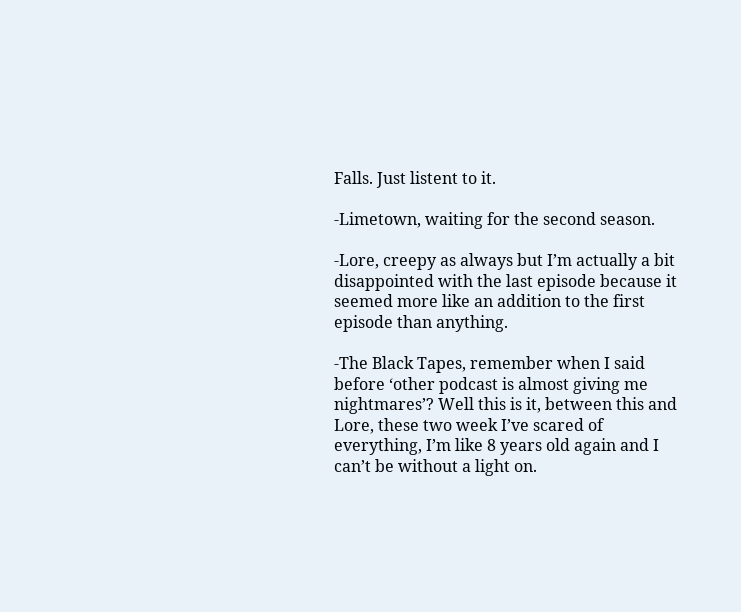Falls. Just listent to it.

-Limetown, waiting for the second season.

-Lore, creepy as always but I’m actually a bit disappointed with the last episode because it seemed more like an addition to the first episode than anything.

-The Black Tapes, remember when I said before ‘other podcast is almost giving me nightmares’? Well this is it, between this and Lore, these two week I’ve scared of everything, I’m like 8 years old again and I can’t be without a light on.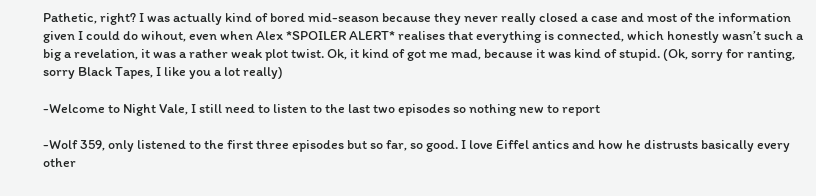Pathetic, right? I was actually kind of bored mid-season because they never really closed a case and most of the information given I could do wihout, even when Alex *SPOILER ALERT* realises that everything is connected, which honestly wasn’t such a big a revelation, it was a rather weak plot twist. Ok, it kind of got me mad, because it was kind of stupid. (Ok, sorry for ranting, sorry Black Tapes, I like you a lot really)

-Welcome to Night Vale, I still need to listen to the last two episodes so nothing new to report

-Wolf 359, only listened to the first three episodes but so far, so good. I love Eiffel antics and how he distrusts basically every other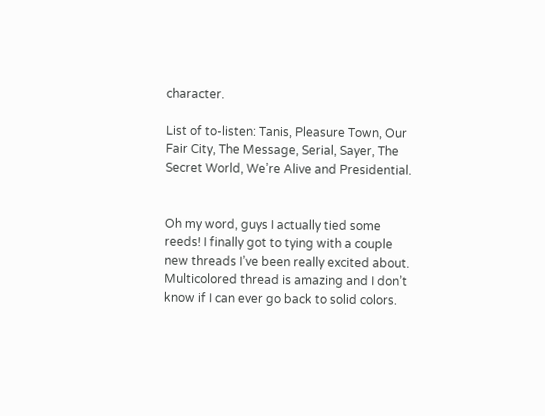character.

List of to-listen: Tanis, Pleasure Town, Our Fair City, The Message, Serial, Sayer, The Secret World, We’re Alive and Presidential.


Oh my word, guys I actually tied some reeds! I finally got to tying with a couple new threads I’ve been really excited about. Multicolored thread is amazing and I don’t know if I can ever go back to solid colors.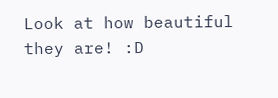Look at how beautiful they are! :D